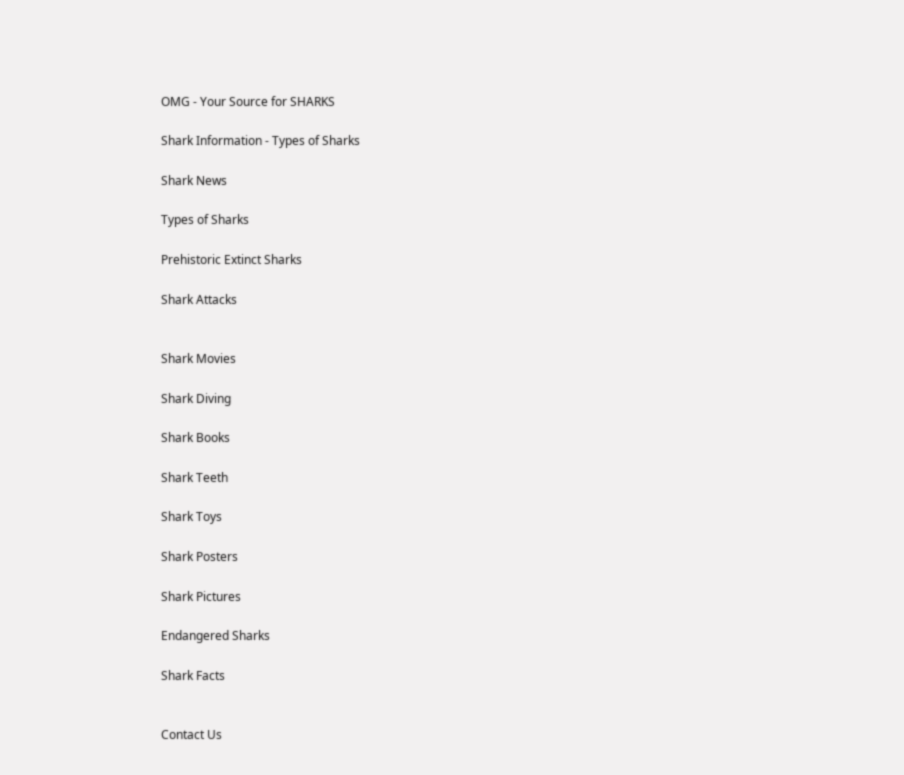OMG - Your Source for SHARKS

Shark Information - Types of Sharks

Shark News

Types of Sharks

Prehistoric Extinct Sharks

Shark Attacks


Shark Movies

Shark Diving

Shark Books

Shark Teeth

Shark Toys

Shark Posters

Shark Pictures

Endangered Sharks

Shark Facts


Contact Us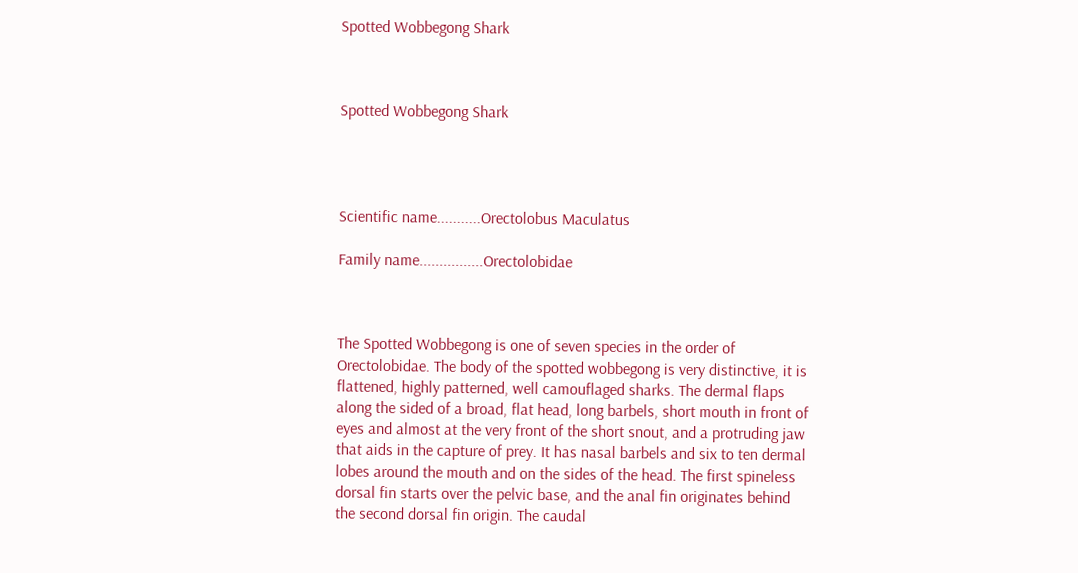Spotted Wobbegong Shark



Spotted Wobbegong Shark




Scientific name...........Orectolobus Maculatus

Family name................Orectolobidae



The Spotted Wobbegong is one of seven species in the order of Orectolobidae. The body of the spotted wobbegong is very distinctive, it is flattened, highly patterned, well camouflaged sharks. The dermal flaps along the sided of a broad, flat head, long barbels, short mouth in front of eyes and almost at the very front of the short snout, and a protruding jaw that aids in the capture of prey. It has nasal barbels and six to ten dermal lobes around the mouth and on the sides of the head. The first spineless dorsal fin starts over the pelvic base, and the anal fin originates behind the second dorsal fin origin. The caudal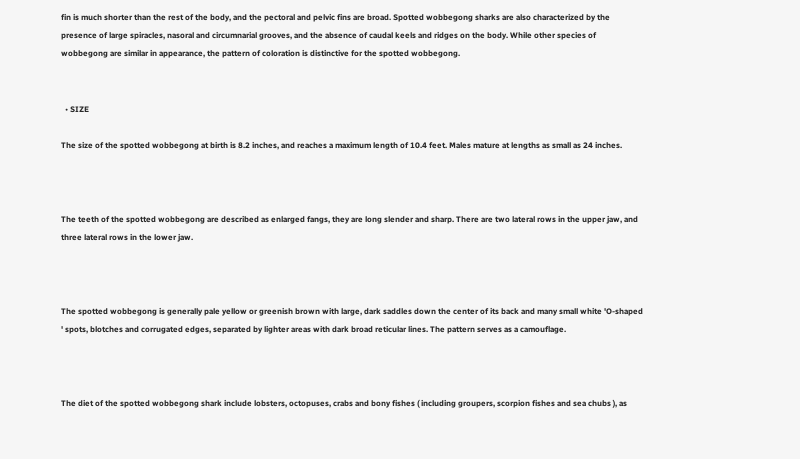fin is much shorter than the rest of the body, and the pectoral and pelvic fins are broad. Spotted wobbegong sharks are also characterized by the presence of large spiracles, nasoral and circumnarial grooves, and the absence of caudal keels and ridges on the body. While other species of wobbegong are similar in appearance, the pattern of coloration is distinctive for the spotted wobbegong.


  • SIZE

The size of the spotted wobbegong at birth is 8.2 inches, and reaches a maximum length of 10.4 feet. Males mature at lengths as small as 24 inches.



The teeth of the spotted wobbegong are described as enlarged fangs, they are long slender and sharp. There are two lateral rows in the upper jaw, and three lateral rows in the lower jaw.



The spotted wobbegong is generally pale yellow or greenish brown with large, dark saddles down the center of its back and many small white 'O-shaped ' spots, blotches and corrugated edges, separated by lighter areas with dark broad reticular lines. The pattern serves as a camouflage.



The diet of the spotted wobbegong shark include lobsters, octopuses, crabs and bony fishes ( including groupers, scorpion fishes and sea chubs ), as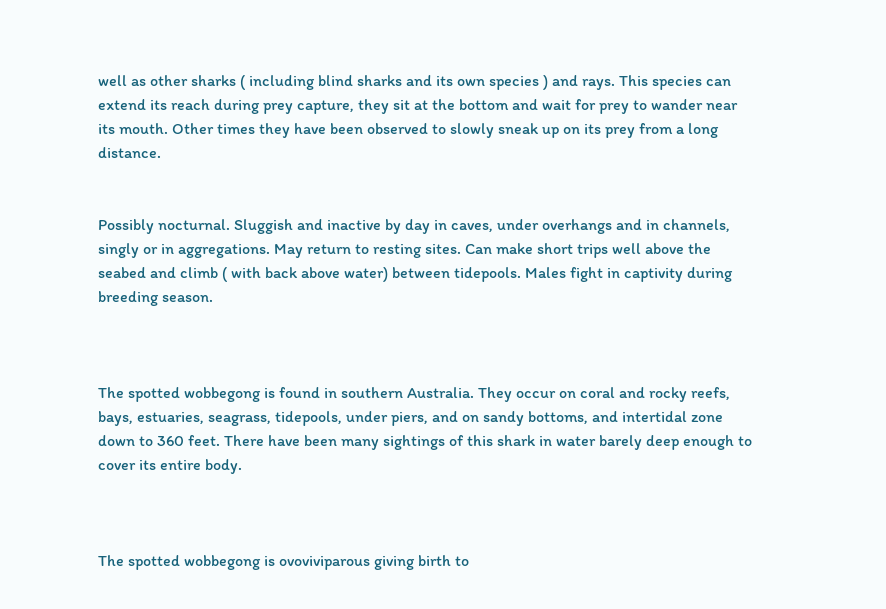well as other sharks ( including blind sharks and its own species ) and rays. This species can extend its reach during prey capture, they sit at the bottom and wait for prey to wander near its mouth. Other times they have been observed to slowly sneak up on its prey from a long distance.


Possibly nocturnal. Sluggish and inactive by day in caves, under overhangs and in channels, singly or in aggregations. May return to resting sites. Can make short trips well above the seabed and climb ( with back above water) between tidepools. Males fight in captivity during breeding season.



The spotted wobbegong is found in southern Australia. They occur on coral and rocky reefs, bays, estuaries, seagrass, tidepools, under piers, and on sandy bottoms, and intertidal zone down to 360 feet. There have been many sightings of this shark in water barely deep enough to cover its entire body.



The spotted wobbegong is ovoviviparous giving birth to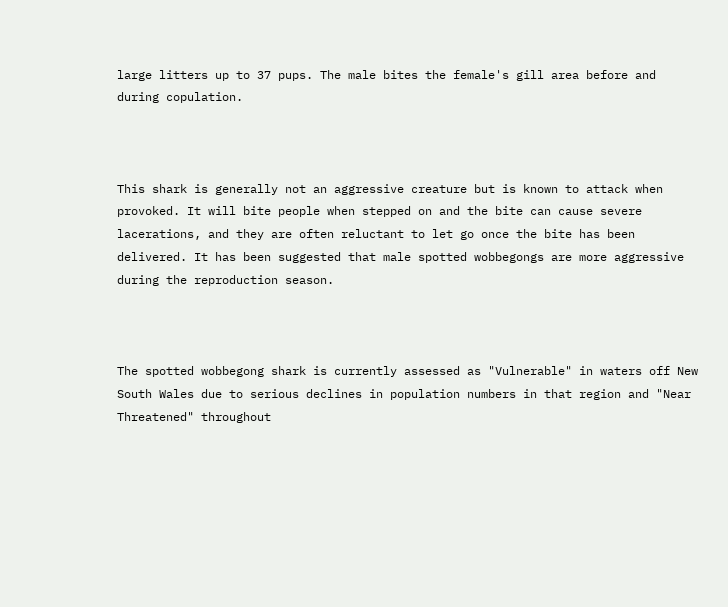large litters up to 37 pups. The male bites the female's gill area before and during copulation.



This shark is generally not an aggressive creature but is known to attack when provoked. It will bite people when stepped on and the bite can cause severe lacerations, and they are often reluctant to let go once the bite has been delivered. It has been suggested that male spotted wobbegongs are more aggressive during the reproduction season.



The spotted wobbegong shark is currently assessed as "Vulnerable" in waters off New South Wales due to serious declines in population numbers in that region and "Near Threatened" throughout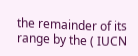the remainder of its range by the ( IUCN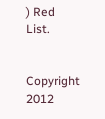) Red List.


Copyright 2012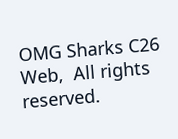OMG Sharks C26 Web,  All rights reserved.